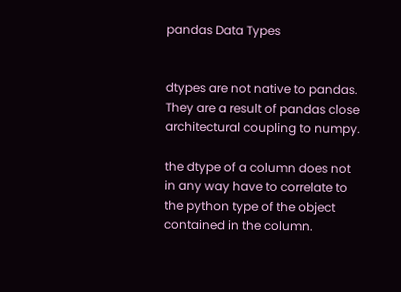pandas Data Types


dtypes are not native to pandas. They are a result of pandas close architectural coupling to numpy.

the dtype of a column does not in any way have to correlate to the python type of the object contained in the column.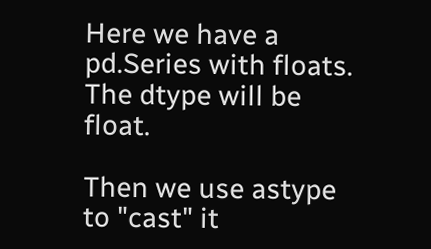Here we have a pd.Series with floats. The dtype will be float.

Then we use astype to "cast" it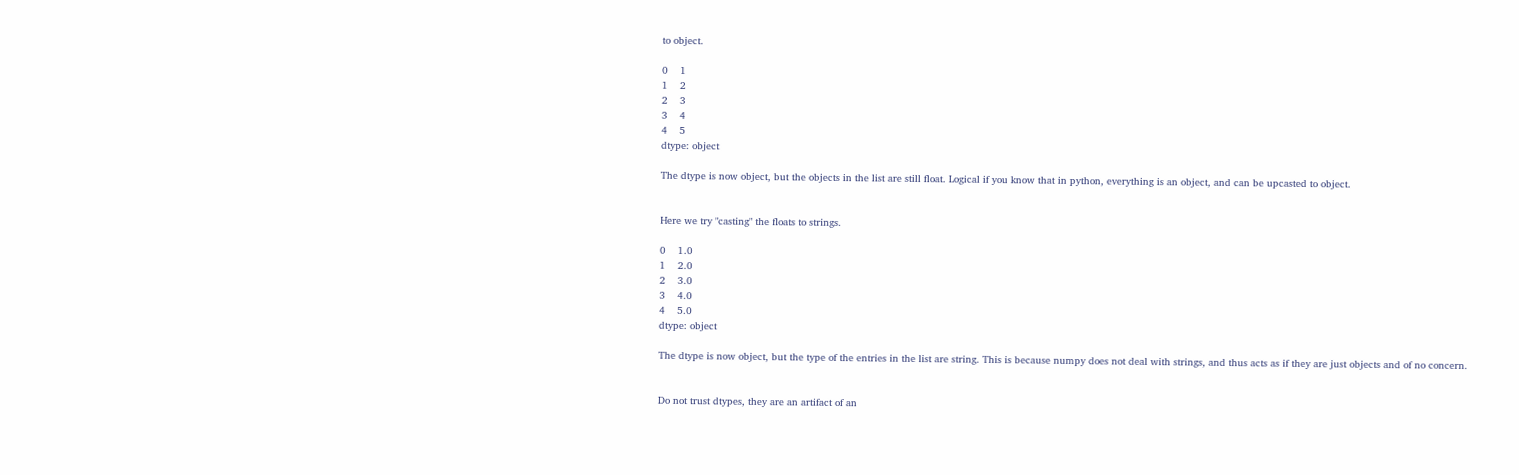to object.

0    1
1    2
2    3
3    4
4    5
dtype: object

The dtype is now object, but the objects in the list are still float. Logical if you know that in python, everything is an object, and can be upcasted to object.


Here we try "casting" the floats to strings.

0    1.0
1    2.0
2    3.0
3    4.0
4    5.0
dtype: object

The dtype is now object, but the type of the entries in the list are string. This is because numpy does not deal with strings, and thus acts as if they are just objects and of no concern.


Do not trust dtypes, they are an artifact of an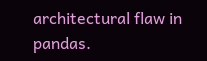architectural flaw in pandas.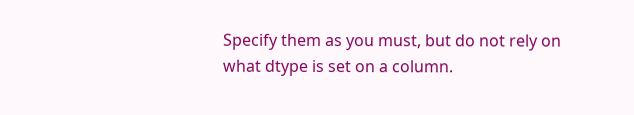Specify them as you must, but do not rely on what dtype is set on a column.